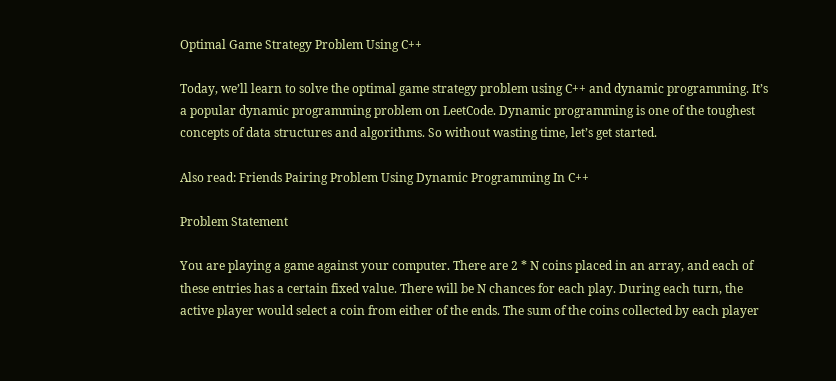Optimal Game Strategy Problem Using C++

Today, we’ll learn to solve the optimal game strategy problem using C++ and dynamic programming. It’s a popular dynamic programming problem on LeetCode. Dynamic programming is one of the toughest concepts of data structures and algorithms. So without wasting time, let’s get started.

Also read: Friends Pairing Problem Using Dynamic Programming In C++

Problem Statement

You are playing a game against your computer. There are 2 * N coins placed in an array, and each of these entries has a certain fixed value. There will be N chances for each play. During each turn, the active player would select a coin from either of the ends. The sum of the coins collected by each player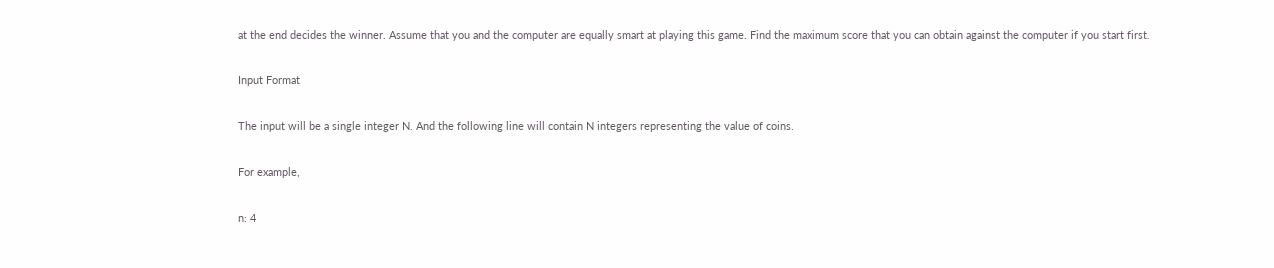at the end decides the winner. Assume that you and the computer are equally smart at playing this game. Find the maximum score that you can obtain against the computer if you start first.

Input Format

The input will be a single integer N. And the following line will contain N integers representing the value of coins.

For example,

n: 4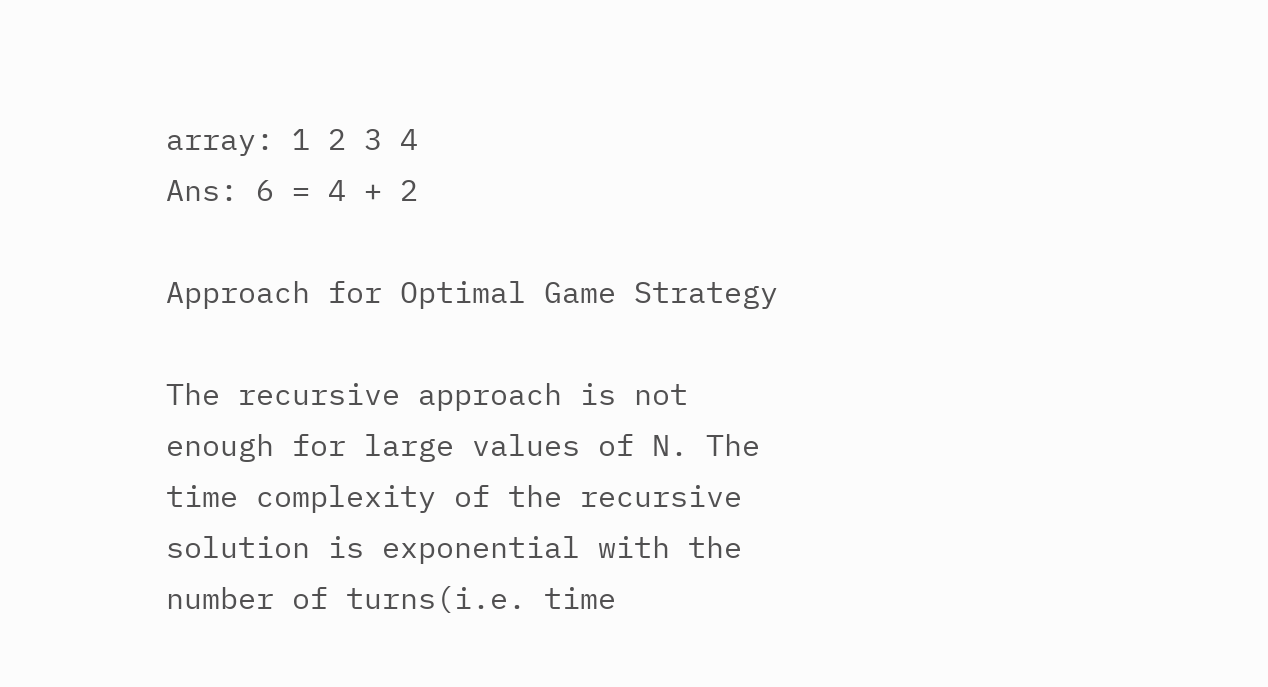array: 1 2 3 4
Ans: 6 = 4 + 2

Approach for Optimal Game Strategy

The recursive approach is not enough for large values of N. The time complexity of the recursive solution is exponential with the number of turns(i.e. time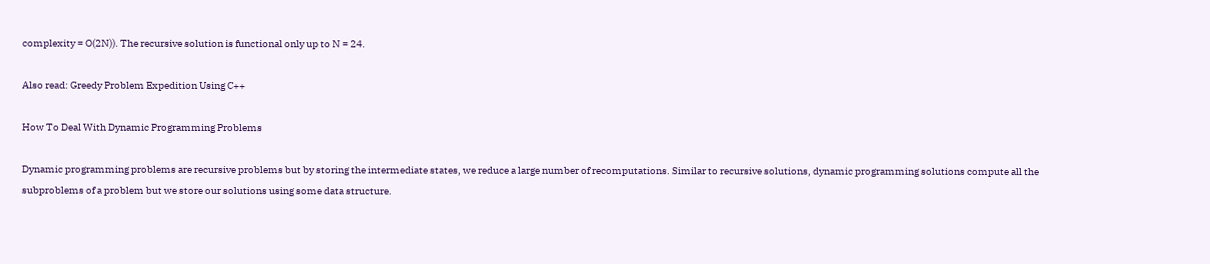complexity = O(2N)). The recursive solution is functional only up to N = 24.

Also read: Greedy Problem Expedition Using C++

How To Deal With Dynamic Programming Problems

Dynamic programming problems are recursive problems but by storing the intermediate states, we reduce a large number of recomputations. Similar to recursive solutions, dynamic programming solutions compute all the subproblems of a problem but we store our solutions using some data structure.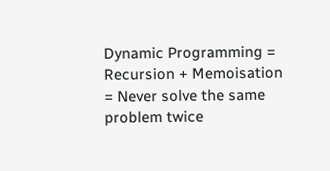Dynamic Programming = Recursion + Memoisation = Never solve the same problem twice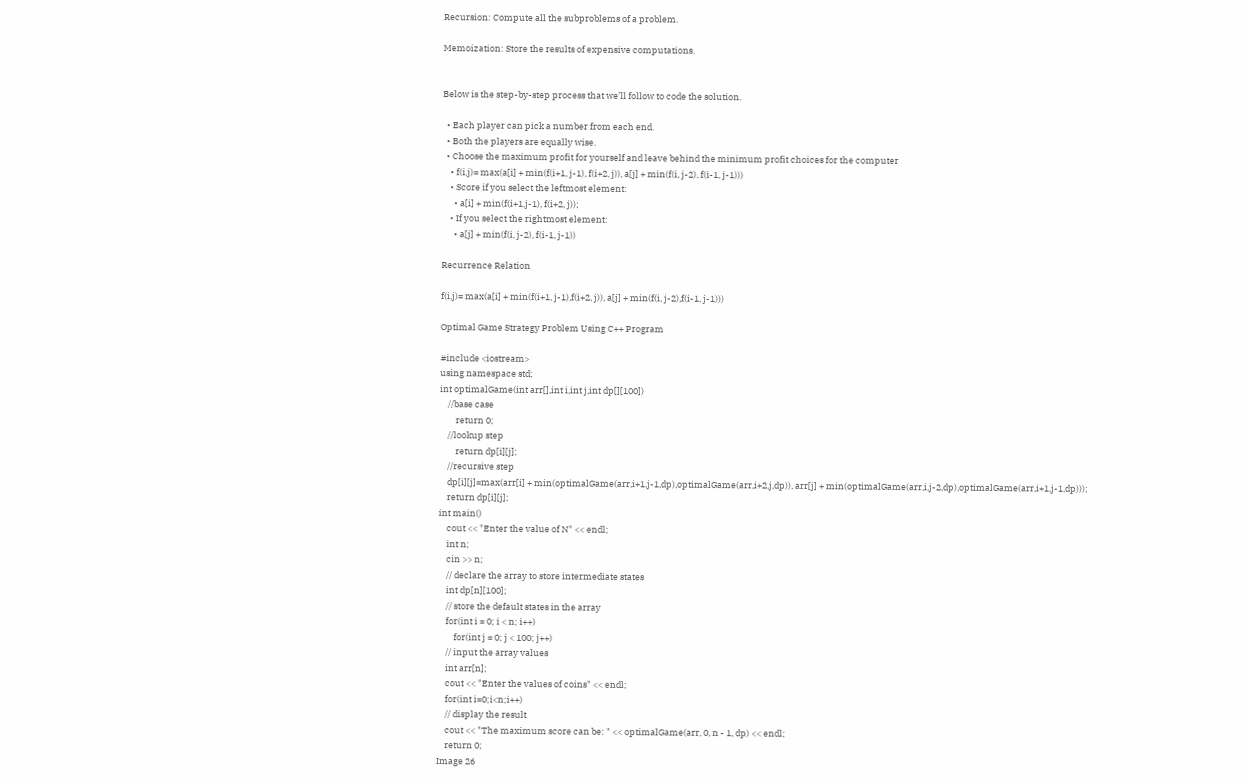Recursion: Compute all the subproblems of a problem.

Memoization: Store the results of expensive computations.


Below is the step-by-step process that we’ll follow to code the solution.

  • Each player can pick a number from each end.
  • Both the players are equally wise.
  • Choose the maximum profit for yourself and leave behind the minimum profit choices for the computer
    • f(i,j)= max(a[i] + min(f(i+1, j-1), f(i+2, j)), a[j] + min(f(i, j-2), f(i-1, j-1)))
    • Score if you select the leftmost element:
      • a[i] + min(f(i+1,j-1), f(i+2, j));
    • If you select the rightmost element:
      • a[j] + min(f(i, j-2), f(i-1, j-1))

Recurrence Relation

f(i,j)= max(a[i] + min(f(i+1, j-1),f(i+2, j)), a[j] + min(f(i, j-2),f(i-1, j-1)))

Optimal Game Strategy Problem Using C++ Program

#include <iostream>
using namespace std;
int optimalGame(int arr[],int i,int j,int dp[][100])
    //base case
        return 0;
    //lookup step
        return dp[i][j];
    //recursive step
    dp[i][j]=max(arr[i] + min(optimalGame(arr,i+1,j-1,dp),optimalGame(arr,i+2,j,dp)), arr[j] + min(optimalGame(arr,i,j-2,dp),optimalGame(arr,i+1,j-1,dp)));
    return dp[i][j];
int main()
    cout << "Enter the value of N" << endl;
    int n;
    cin >> n;
    // declare the array to store intermediate states
    int dp[n][100];
    // store the default states in the array
    for(int i = 0; i < n; i++)
        for(int j = 0; j < 100; j++)
    // input the array values
    int arr[n];
    cout << "Enter the values of coins" << endl;
    for(int i=0;i<n;i++)
    // display the result
    cout << "The maximum score can be: " << optimalGame(arr, 0, n - 1, dp) << endl;
    return 0;
Image 26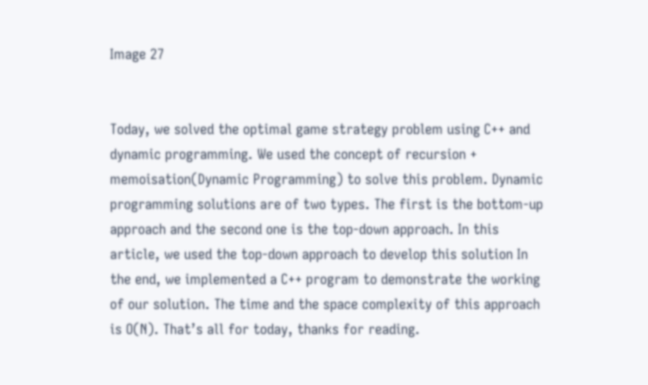Image 27


Today, we solved the optimal game strategy problem using C++ and dynamic programming. We used the concept of recursion + memoisation(Dynamic Programming) to solve this problem. Dynamic programming solutions are of two types. The first is the bottom-up approach and the second one is the top-down approach. In this article, we used the top-down approach to develop this solution In the end, we implemented a C++ program to demonstrate the working of our solution. The time and the space complexity of this approach is O(N). That’s all for today, thanks for reading.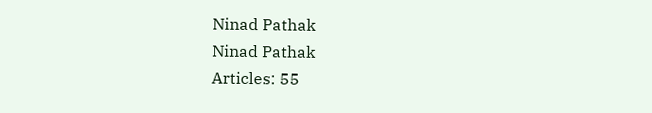Ninad Pathak
Ninad Pathak
Articles: 55